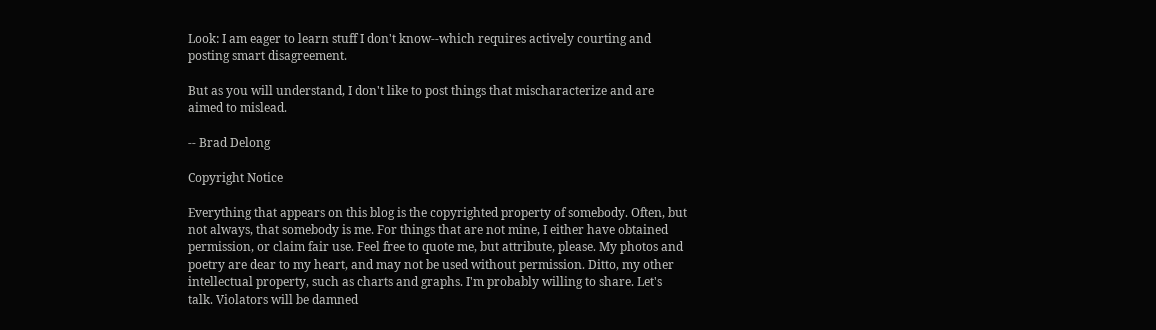Look: I am eager to learn stuff I don't know--which requires actively courting and posting smart disagreement.

But as you will understand, I don't like to post things that mischaracterize and are aimed to mislead.

-- Brad Delong

Copyright Notice

Everything that appears on this blog is the copyrighted property of somebody. Often, but not always, that somebody is me. For things that are not mine, I either have obtained permission, or claim fair use. Feel free to quote me, but attribute, please. My photos and poetry are dear to my heart, and may not be used without permission. Ditto, my other intellectual property, such as charts and graphs. I'm probably willing to share. Let's talk. Violators will be damned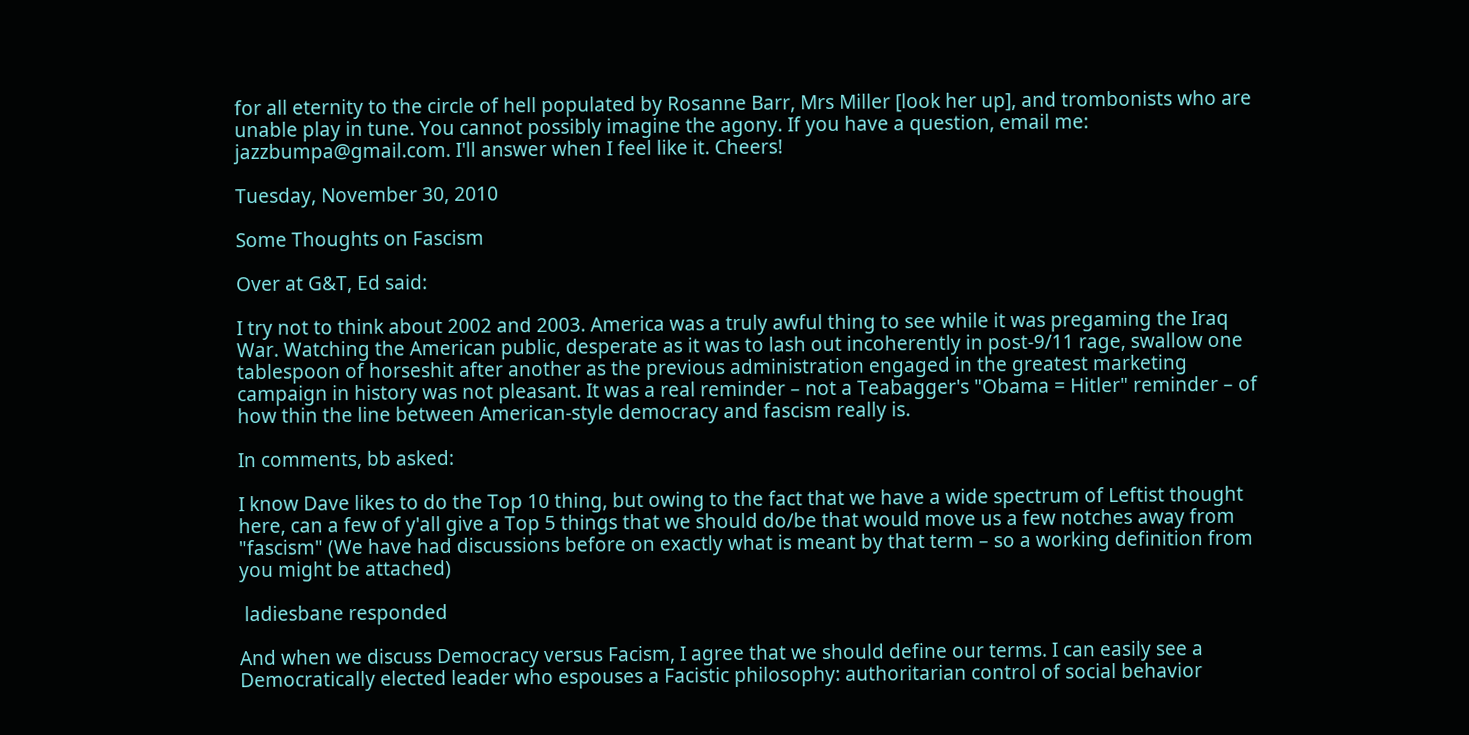for all eternity to the circle of hell populated by Rosanne Barr, Mrs Miller [look her up], and trombonists who are unable play in tune. You cannot possibly imagine the agony. If you have a question, email me: jazzbumpa@gmail.com. I'll answer when I feel like it. Cheers!

Tuesday, November 30, 2010

Some Thoughts on Fascism

Over at G&T, Ed said:

I try not to think about 2002 and 2003. America was a truly awful thing to see while it was pregaming the Iraq War. Watching the American public, desperate as it was to lash out incoherently in post-9/11 rage, swallow one tablespoon of horseshit after another as the previous administration engaged in the greatest marketing campaign in history was not pleasant. It was a real reminder – not a Teabagger's "Obama = Hitler" reminder – of how thin the line between American-style democracy and fascism really is.

In comments, bb asked:

I know Dave likes to do the Top 10 thing, but owing to the fact that we have a wide spectrum of Leftist thought here, can a few of y'all give a Top 5 things that we should do/be that would move us a few notches away from "fascism" (We have had discussions before on exactly what is meant by that term – so a working definition from you might be attached)

 ladiesbane responded

And when we discuss Democracy versus Facism, I agree that we should define our terms. I can easily see a Democratically elected leader who espouses a Facistic philosophy: authoritarian control of social behavior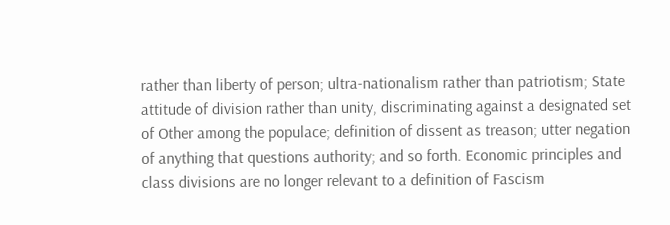rather than liberty of person; ultra-nationalism rather than patriotism; State attitude of division rather than unity, discriminating against a designated set of Other among the populace; definition of dissent as treason; utter negation of anything that questions authority; and so forth. Economic principles and class divisions are no longer relevant to a definition of Fascism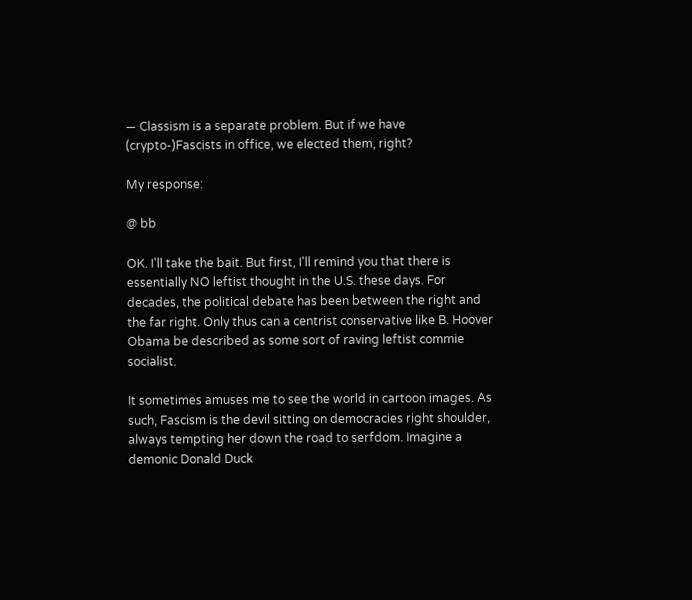— Classism is a separate problem. But if we have (crypto-)Fascists in office, we elected them, right?

My response:

@ bb

OK. I'll take the bait. But first, I'll remind you that there is essentially NO leftist thought in the U.S. these days. For decades, the political debate has been between the right and the far right. Only thus can a centrist conservative like B. Hoover Obama be described as some sort of raving leftist commie socialist.

It sometimes amuses me to see the world in cartoon images. As such, Fascism is the devil sitting on democracies right shoulder, always tempting her down the road to serfdom. Imagine a demonic Donald Duck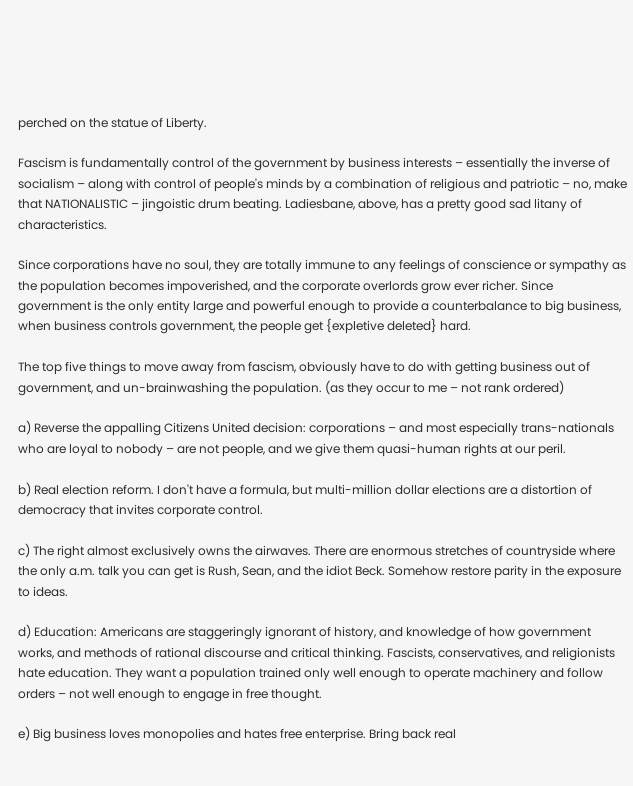perched on the statue of Liberty.

Fascism is fundamentally control of the government by business interests – essentially the inverse of socialism – along with control of people's minds by a combination of religious and patriotic – no, make that NATIONALISTIC – jingoistic drum beating. Ladiesbane, above, has a pretty good sad litany of characteristics.

Since corporations have no soul, they are totally immune to any feelings of conscience or sympathy as the population becomes impoverished, and the corporate overlords grow ever richer. Since government is the only entity large and powerful enough to provide a counterbalance to big business, when business controls government, the people get {expletive deleted} hard.

The top five things to move away from fascism, obviously have to do with getting business out of government, and un-brainwashing the population. (as they occur to me – not rank ordered)

a) Reverse the appalling Citizens United decision: corporations – and most especially trans-nationals who are loyal to nobody – are not people, and we give them quasi-human rights at our peril.

b) Real election reform. I don't have a formula, but multi-million dollar elections are a distortion of democracy that invites corporate control.

c) The right almost exclusively owns the airwaves. There are enormous stretches of countryside where the only a.m. talk you can get is Rush, Sean, and the idiot Beck. Somehow restore parity in the exposure to ideas.

d) Education: Americans are staggeringly ignorant of history, and knowledge of how government works, and methods of rational discourse and critical thinking. Fascists, conservatives, and religionists hate education. They want a population trained only well enough to operate machinery and follow orders – not well enough to engage in free thought.

e) Big business loves monopolies and hates free enterprise. Bring back real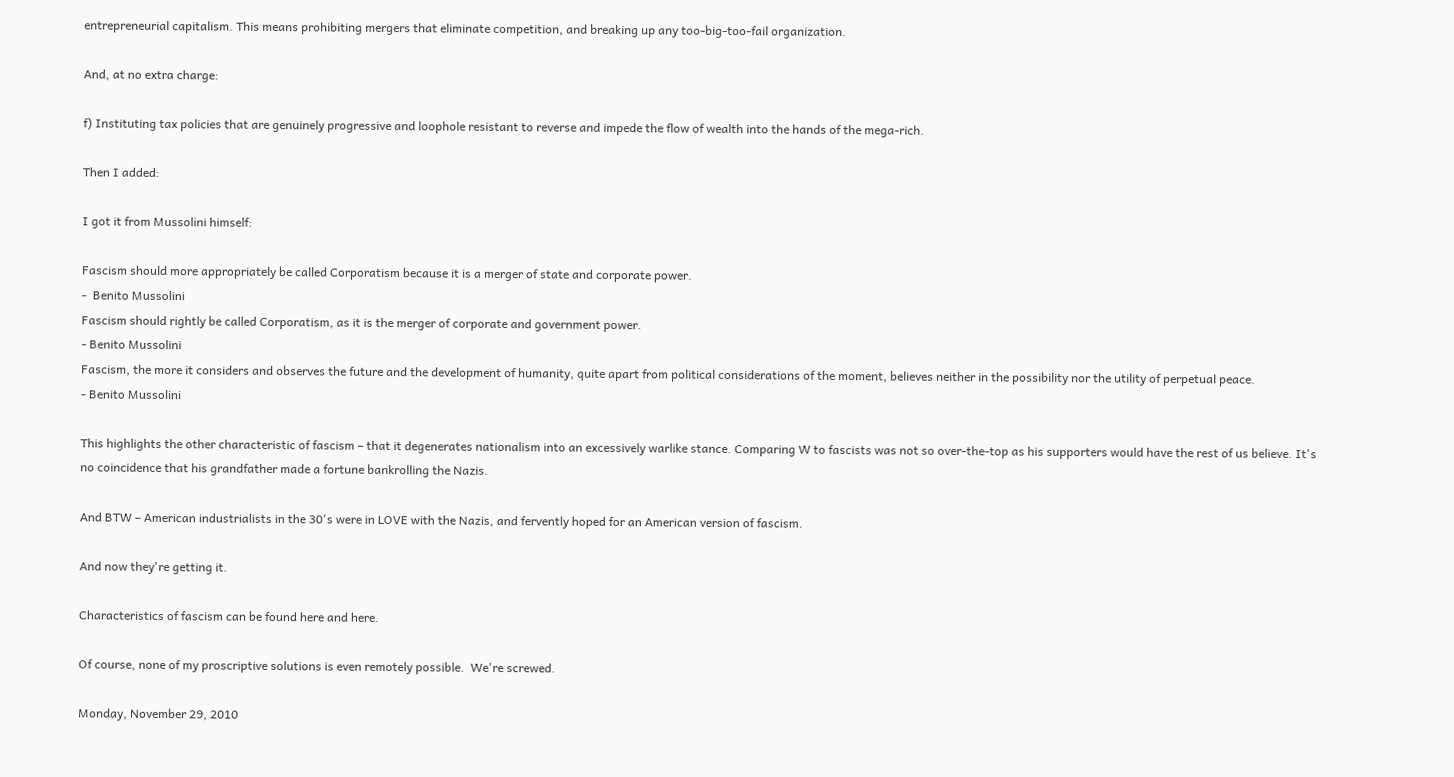entrepreneurial capitalism. This means prohibiting mergers that eliminate competition, and breaking up any too-big-too-fail organization.

And, at no extra charge:

f) Instituting tax policies that are genuinely progressive and loophole resistant to reverse and impede the flow of wealth into the hands of the mega-rich.

Then I added:

I got it from Mussolini himself:

Fascism should more appropriately be called Corporatism because it is a merger of state and corporate power.
-  Benito Mussolini
Fascism should rightly be called Corporatism, as it is the merger of corporate and government power.
- Benito Mussolini
Fascism, the more it considers and observes the future and the development of humanity, quite apart from political considerations of the moment, believes neither in the possibility nor the utility of perpetual peace.
- Benito Mussolini

This highlights the other characteristic of fascism – that it degenerates nationalism into an excessively warlike stance. Comparing W to fascists was not so over-the-top as his supporters would have the rest of us believe. It's no coincidence that his grandfather made a fortune bankrolling the Nazis.

And BTW – American industrialists in the 30's were in LOVE with the Nazis, and fervently hoped for an American version of fascism.

And now they're getting it.

Characteristics of fascism can be found here and here.

Of course, none of my proscriptive solutions is even remotely possible.  We're screwed.

Monday, November 29, 2010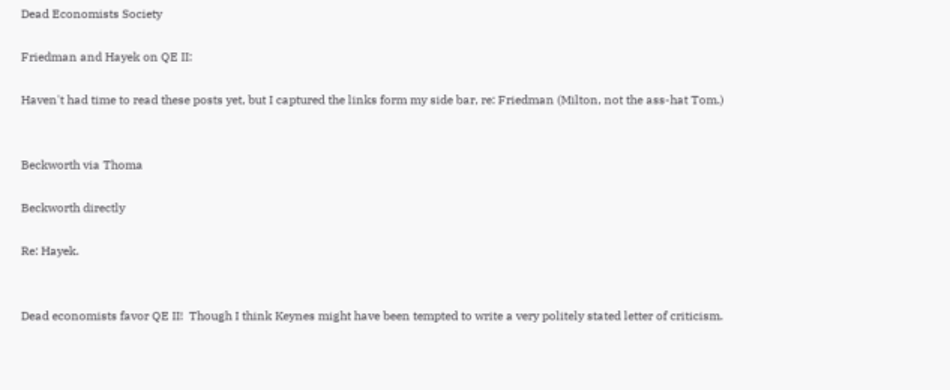Dead Economists Society

Friedman and Hayek on QE II:

Haven't had time to read these posts yet, but I captured the links form my side bar, re: Friedman (Milton, not the ass-hat Tom.)


Beckworth via Thoma

Beckworth directly

Re: Hayek.


Dead economists favor QE II!  Though I think Keynes might have been tempted to write a very politely stated letter of criticism.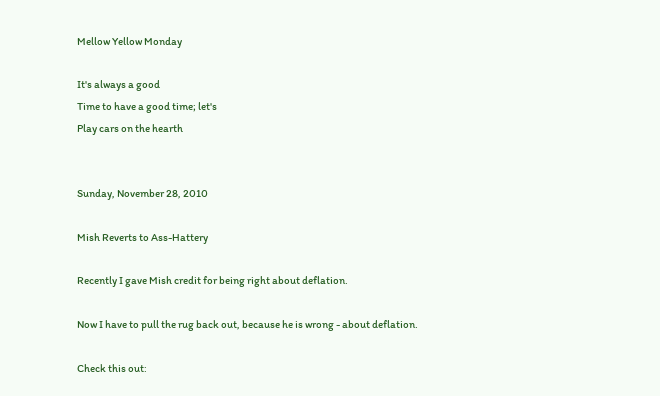Mellow Yellow Monday

It's always a good
Time to have a good time; let's
Play cars on the hearth


Sunday, November 28, 2010

Mish Reverts to Ass-Hattery

Recently I gave Mish credit for being right about deflation.

Now I have to pull the rug back out, because he is wrong - about deflation.

Check this out: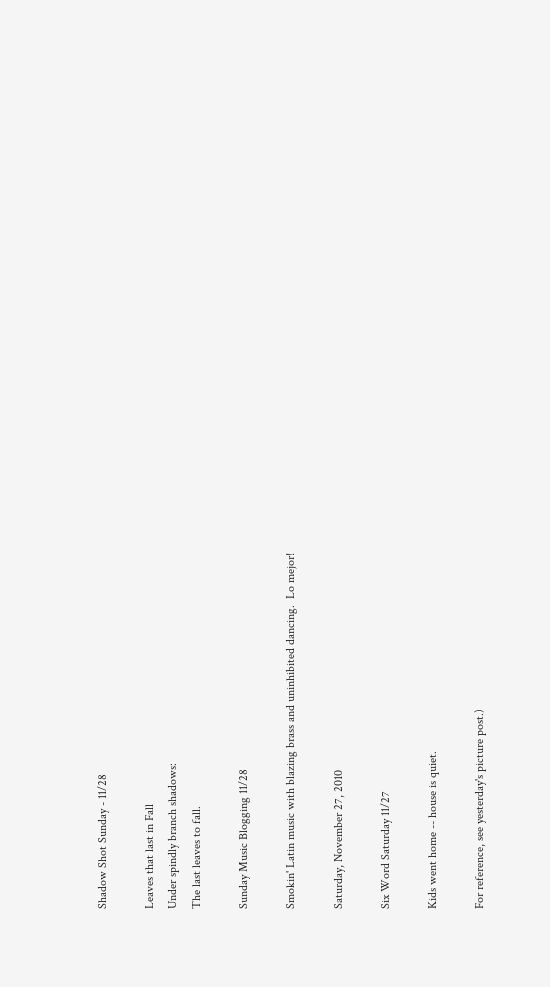Shadow Shot Sunday - 11/28

Leaves that last in Fall
Under spindly branch shadows:
The last leaves to fall.

Sunday Music Blogging 11/28

Smokin' Latin music with blazing brass and uninhibited dancing.  Lo mejor!

Saturday, November 27, 2010

Six Word Saturday 11/27

Kids went home -- house is quiet.

For reference, see yesterday's picture post.)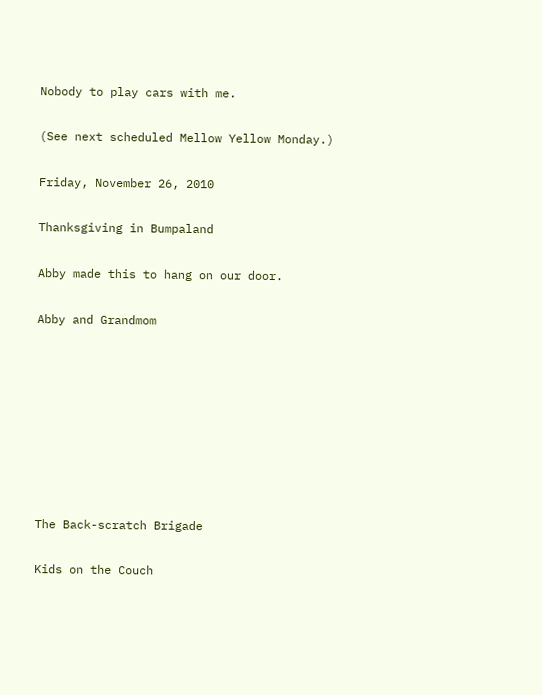Nobody to play cars with me.

(See next scheduled Mellow Yellow Monday.)

Friday, November 26, 2010

Thanksgiving in Bumpaland

Abby made this to hang on our door.

Abby and Grandmom








The Back-scratch Brigade

Kids on the Couch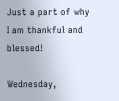Just a part of why I am thankful and blessed!

Wednesday,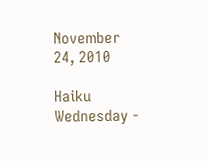November 24, 2010

Haiku Wednesday -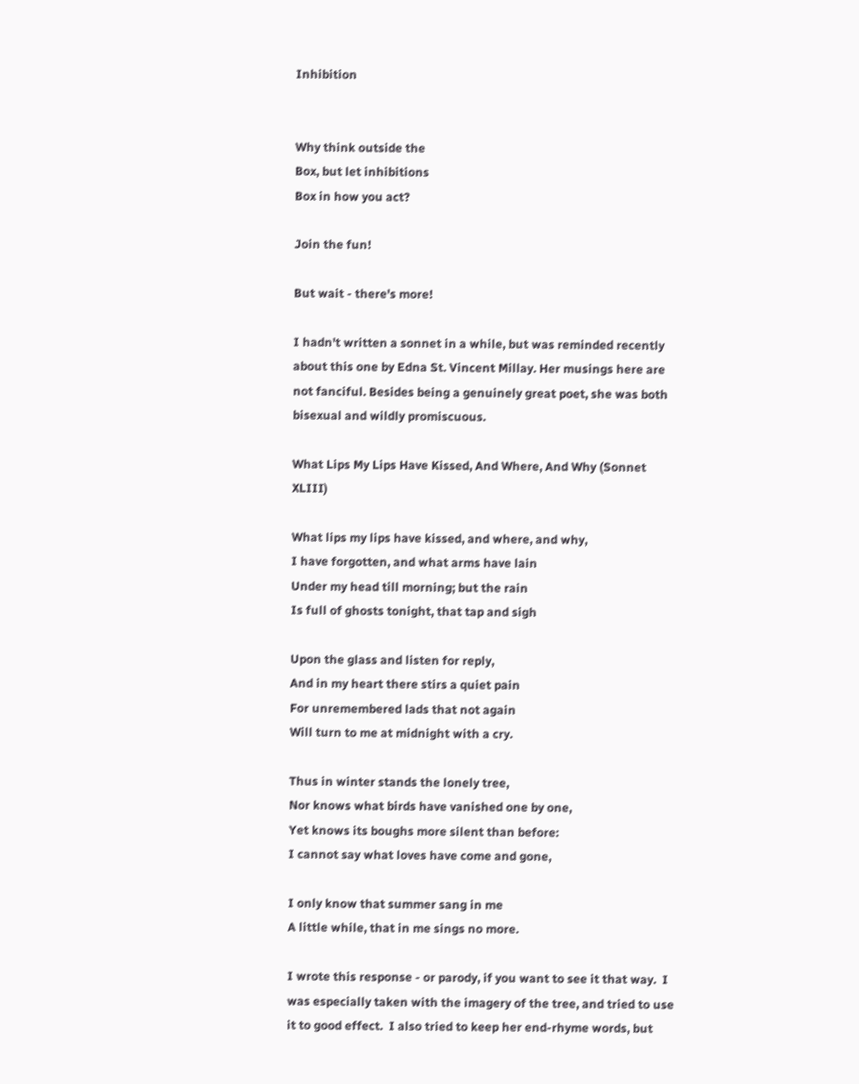Inhibition


Why think outside the
Box, but let inhibitions
Box in how you act?

Join the fun!

But wait - there's more!

I hadn't written a sonnet in a while, but was reminded recently about this one by Edna St. Vincent Millay. Her musings here are not fanciful. Besides being a genuinely great poet, she was both bisexual and wildly promiscuous.

What Lips My Lips Have Kissed, And Where, And Why (Sonnet XLIII)

What lips my lips have kissed, and where, and why,
I have forgotten, and what arms have lain
Under my head till morning; but the rain
Is full of ghosts tonight, that tap and sigh

Upon the glass and listen for reply,
And in my heart there stirs a quiet pain
For unremembered lads that not again
Will turn to me at midnight with a cry.

Thus in winter stands the lonely tree,
Nor knows what birds have vanished one by one,
Yet knows its boughs more silent than before:
I cannot say what loves have come and gone,

I only know that summer sang in me
A little while, that in me sings no more.

I wrote this response - or parody, if you want to see it that way.  I was especially taken with the imagery of the tree, and tried to use it to good effect.  I also tried to keep her end-rhyme words, but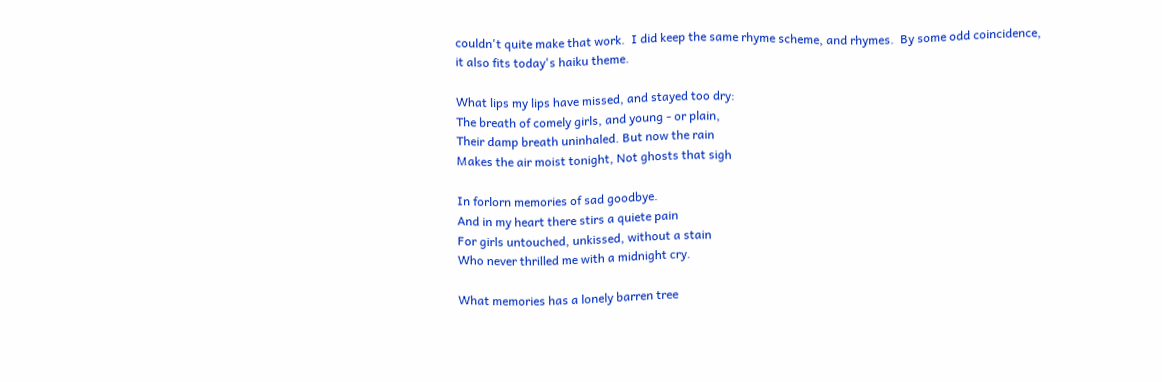couldn't quite make that work.  I did keep the same rhyme scheme, and rhymes.  By some odd coincidence, it also fits today's haiku theme.

What lips my lips have missed, and stayed too dry:
The breath of comely girls, and young - or plain,
Their damp breath uninhaled. But now the rain
Makes the air moist tonight, Not ghosts that sigh

In forlorn memories of sad goodbye.
And in my heart there stirs a quiete pain
For girls untouched, unkissed, without a stain
Who never thrilled me with a midnight cry.

What memories has a lonely barren tree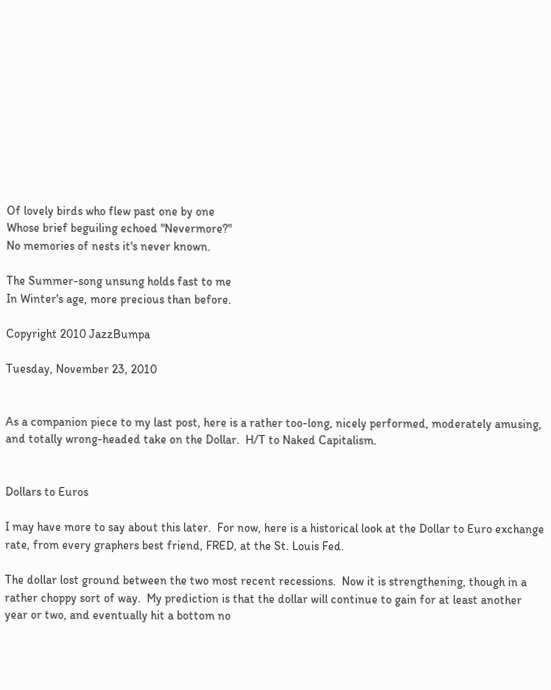Of lovely birds who flew past one by one
Whose brief beguiling echoed "Nevermore?"
No memories of nests it's never known.

The Summer-song unsung holds fast to me
In Winter's age, more precious than before.

Copyright 2010 JazzBumpa

Tuesday, November 23, 2010


As a companion piece to my last post, here is a rather too-long, nicely performed, moderately amusing, and totally wrong-headed take on the Dollar.  H/T to Naked Capitalism.


Dollars to Euros

I may have more to say about this later.  For now, here is a historical look at the Dollar to Euro exchange rate, from every graphers best friend, FRED, at the St. Louis Fed.

The dollar lost ground between the two most recent recessions.  Now it is strengthening, though in a rather choppy sort of way.  My prediction is that the dollar will continue to gain for at least another year or two, and eventually hit a bottom no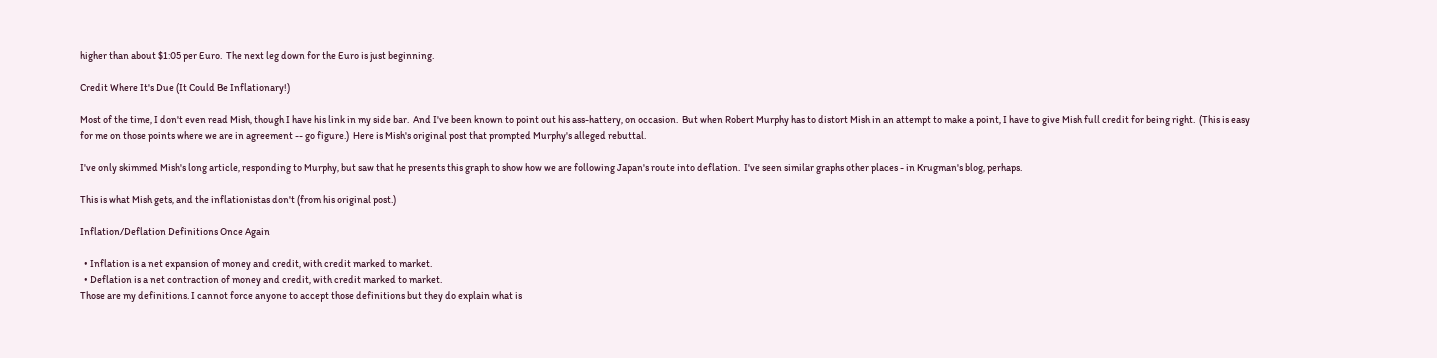higher than about $1:05 per Euro.  The next leg down for the Euro is just beginning.

Credit Where It's Due (It Could Be Inflationary!)

Most of the time, I don't even read Mish, though I have his link in my side bar.  And I've been known to point out his ass-hattery, on occasion.  But when Robert Murphy has to distort Mish in an attempt to make a point, I have to give Mish full credit for being right.  (This is easy for me on those points where we are in agreement -- go figure.)  Here is Mish's original post that prompted Murphy's alleged rebuttal.

I've only skimmed Mish's long article, responding to Murphy, but saw that he presents this graph to show how we are following Japan's route into deflation.  I've seen similar graphs other places - in Krugman's blog, perhaps.

This is what Mish gets, and the inflationistas don't (from his original post.)

Inflation/Deflation Definitions Once Again

  • Inflation is a net expansion of money and credit, with credit marked to market.
  • Deflation is a net contraction of money and credit, with credit marked to market.
Those are my definitions. I cannot force anyone to accept those definitions but they do explain what is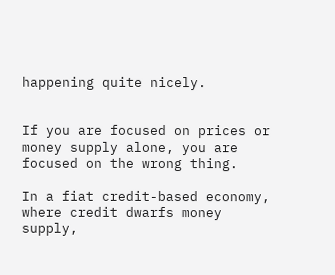happening quite nicely.


If you are focused on prices or money supply alone, you are focused on the wrong thing.

In a fiat credit-based economy, where credit dwarfs money supply,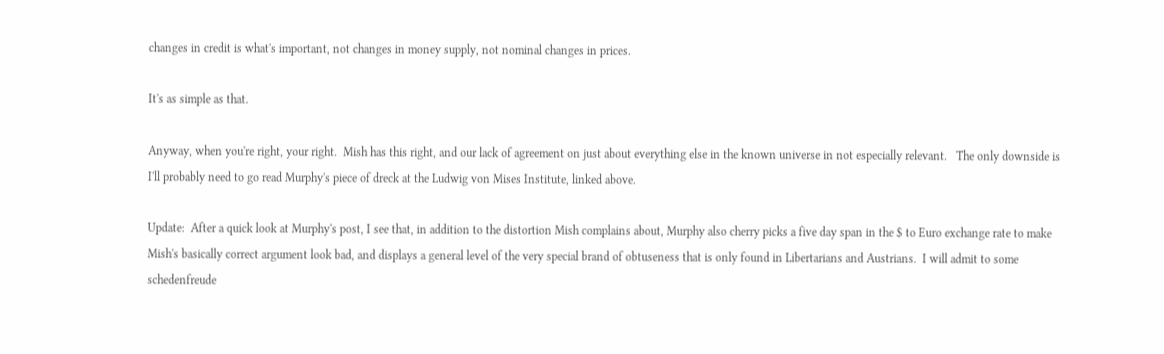changes in credit is what's important, not changes in money supply, not nominal changes in prices.

It's as simple as that.

Anyway, when you're right, your right.  Mish has this right, and our lack of agreement on just about everything else in the known universe in not especially relevant.   The only downside is I'll probably need to go read Murphy's piece of dreck at the Ludwig von Mises Institute, linked above.

Update:  After a quick look at Murphy's post, I see that, in addition to the distortion Mish complains about, Murphy also cherry picks a five day span in the $ to Euro exchange rate to make Mish's basically correct argument look bad, and displays a general level of the very special brand of obtuseness that is only found in Libertarians and Austrians.  I will admit to some schedenfreude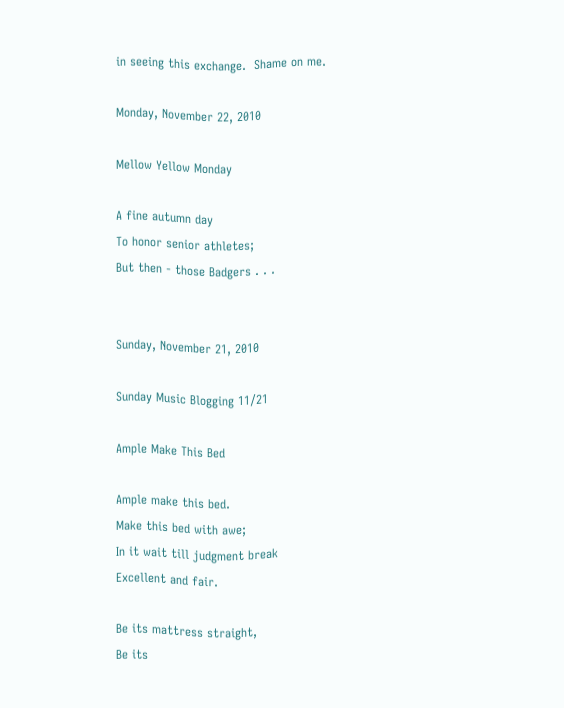in seeing this exchange.  Shame on me.

Monday, November 22, 2010

Mellow Yellow Monday

A fine autumn day
To honor senior athletes;
But then - those Badgers . . .


Sunday, November 21, 2010

Sunday Music Blogging 11/21

Ample Make This Bed

Ample make this bed.
Make this bed with awe;
In it wait till judgment break
Excellent and fair.

Be its mattress straight,
Be its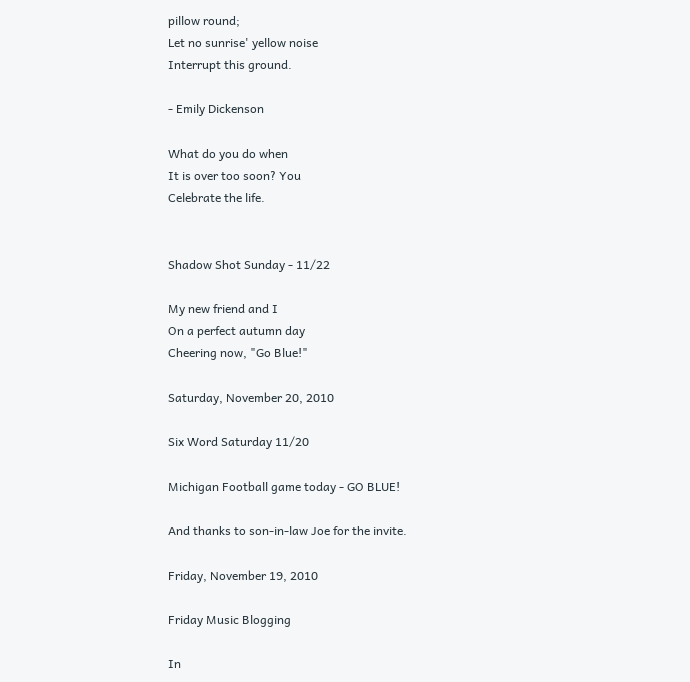pillow round;
Let no sunrise' yellow noise
Interrupt this ground.

- Emily Dickenson

What do you do when
It is over too soon? You
Celebrate the life.


Shadow Shot Sunday - 11/22

My new friend and I
On a perfect autumn day
Cheering now, "Go Blue!"

Saturday, November 20, 2010

Six Word Saturday 11/20

Michigan Football game today - GO BLUE!

And thanks to son-in-law Joe for the invite.

Friday, November 19, 2010

Friday Music Blogging

In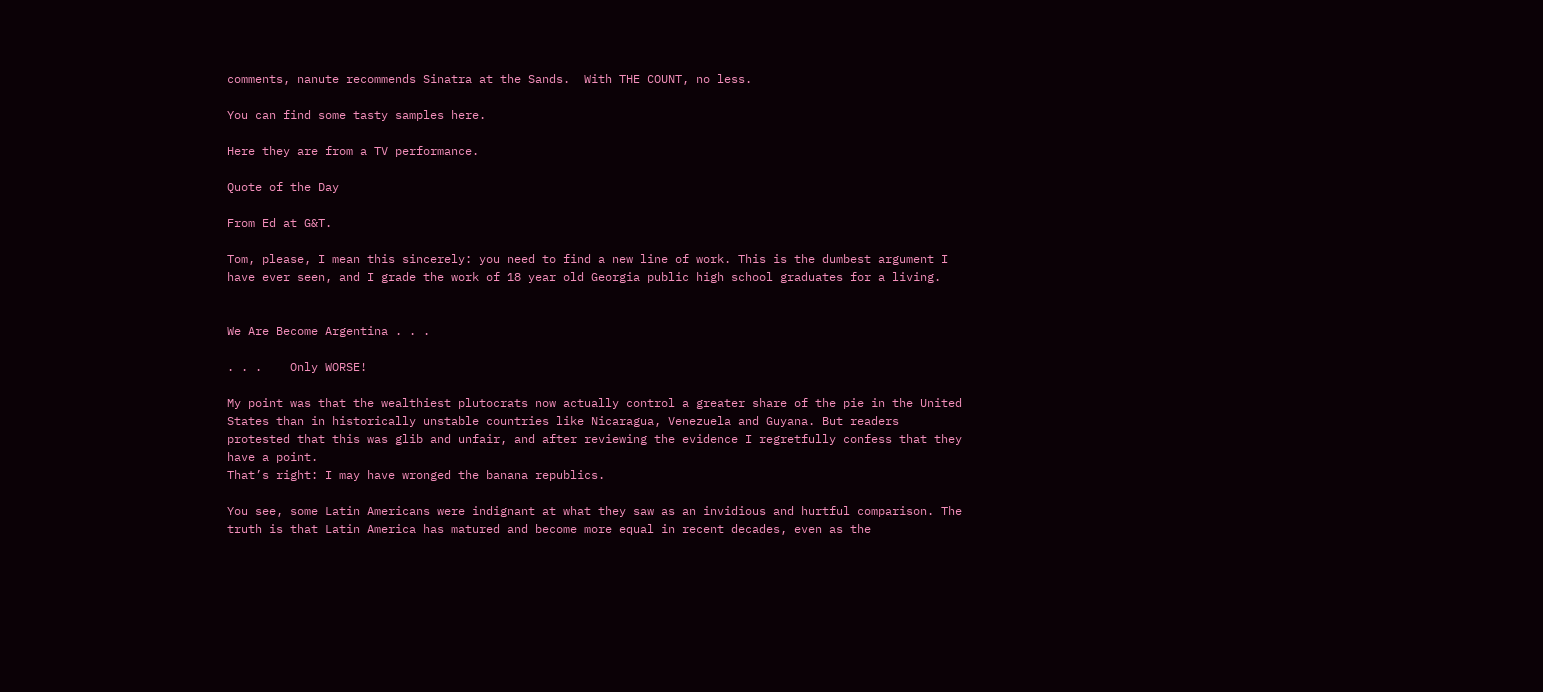comments, nanute recommends Sinatra at the Sands.  With THE COUNT, no less.

You can find some tasty samples here.

Here they are from a TV performance.

Quote of the Day

From Ed at G&T.

Tom, please, I mean this sincerely: you need to find a new line of work. This is the dumbest argument I have ever seen, and I grade the work of 18 year old Georgia public high school graduates for a living.


We Are Become Argentina . . .

. . .    Only WORSE!

My point was that the wealthiest plutocrats now actually control a greater share of the pie in the United States than in historically unstable countries like Nicaragua, Venezuela and Guyana. But readers protested that this was glib and unfair, and after reviewing the evidence I regretfully confess that they have a point.
That’s right: I may have wronged the banana republics.

You see, some Latin Americans were indignant at what they saw as an invidious and hurtful comparison. The truth is that Latin America has matured and become more equal in recent decades, even as the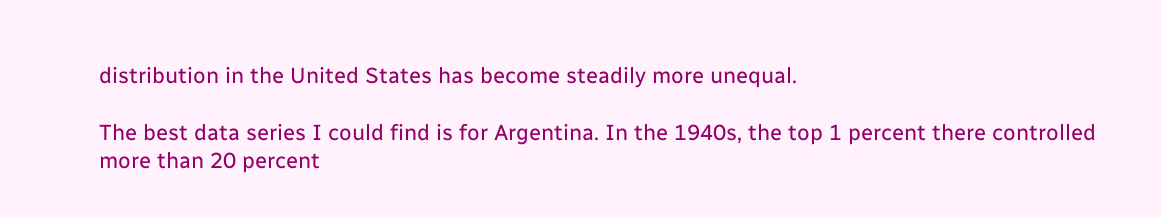distribution in the United States has become steadily more unequal.

The best data series I could find is for Argentina. In the 1940s, the top 1 percent there controlled more than 20 percent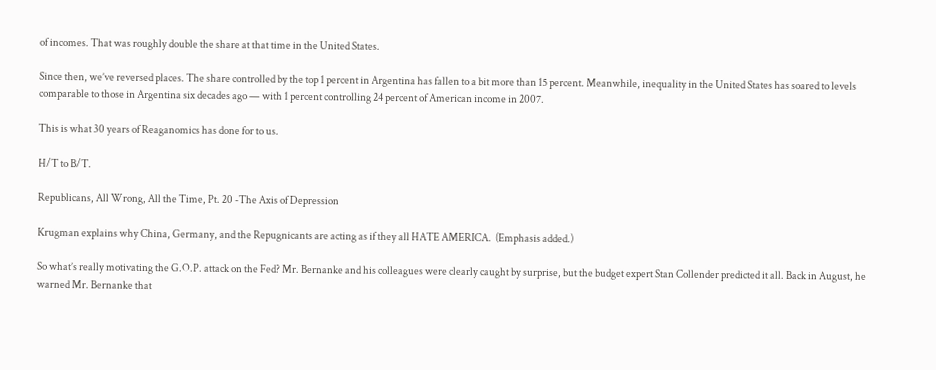of incomes. That was roughly double the share at that time in the United States.

Since then, we’ve reversed places. The share controlled by the top 1 percent in Argentina has fallen to a bit more than 15 percent. Meanwhile, inequality in the United States has soared to levels comparable to those in Argentina six decades ago — with 1 percent controlling 24 percent of American income in 2007.

This is what 30 years of Reaganomics has done for to us.

H/T to B/T.

Republicans, All Wrong, All the Time, Pt. 20 -The Axis of Depression

Krugman explains why China, Germany, and the Repugnicants are acting as if they all HATE AMERICA.  (Emphasis added.)

So what’s really motivating the G.O.P. attack on the Fed? Mr. Bernanke and his colleagues were clearly caught by surprise, but the budget expert Stan Collender predicted it all. Back in August, he warned Mr. Bernanke that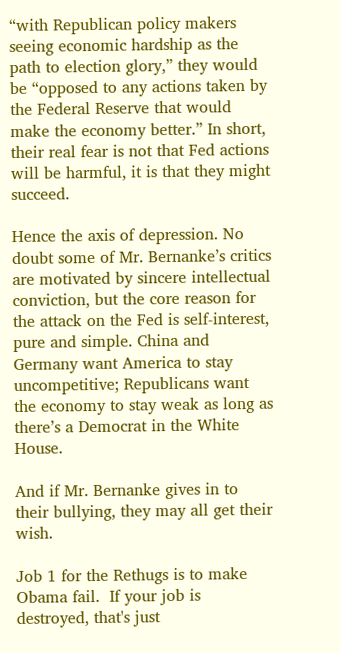“with Republican policy makers seeing economic hardship as the path to election glory,” they would be “opposed to any actions taken by the Federal Reserve that would make the economy better.” In short, their real fear is not that Fed actions will be harmful, it is that they might succeed.

Hence the axis of depression. No doubt some of Mr. Bernanke’s critics are motivated by sincere intellectual conviction, but the core reason for the attack on the Fed is self-interest, pure and simple. China and Germany want America to stay uncompetitive; Republicans want the economy to stay weak as long as there’s a Democrat in the White House.

And if Mr. Bernanke gives in to their bullying, they may all get their wish.

Job 1 for the Rethugs is to make Obama fail.  If your job is destroyed, that's just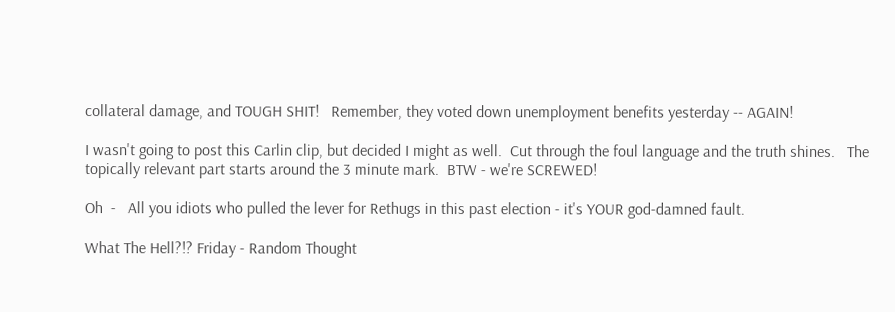collateral damage, and TOUGH SHIT!   Remember, they voted down unemployment benefits yesterday -- AGAIN!

I wasn't going to post this Carlin clip, but decided I might as well.  Cut through the foul language and the truth shines.   The topically relevant part starts around the 3 minute mark.  BTW - we're SCREWED!

Oh  -   All you idiots who pulled the lever for Rethugs in this past election - it's YOUR god-damned fault.

What The Hell?!? Friday - Random Thought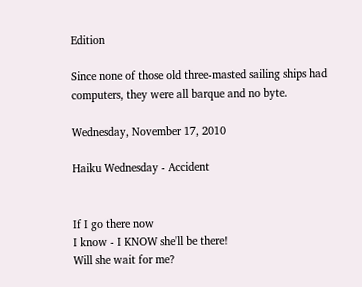Edition

Since none of those old three-masted sailing ships had computers, they were all barque and no byte.

Wednesday, November 17, 2010

Haiku Wednesday - Accident


If I go there now
I know - I KNOW she'll be there!
Will she wait for me?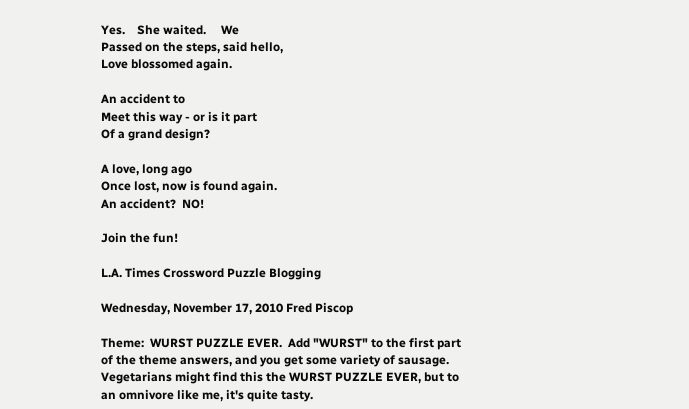Yes.    She waited.     We
Passed on the steps, said hello,
Love blossomed again.

An accident to
Meet this way - or is it part
Of a grand design?

A love, long ago
Once lost, now is found again.
An accident?  NO!

Join the fun!

L.A. Times Crossword Puzzle Blogging

Wednesday, November 17, 2010 Fred Piscop

Theme:  WURST PUZZLE EVER.  Add "WURST" to the first part of the theme answers, and you get some variety of sausage.  Vegetarians might find this the WURST PUZZLE EVER, but to an omnivore like me, it's quite tasty.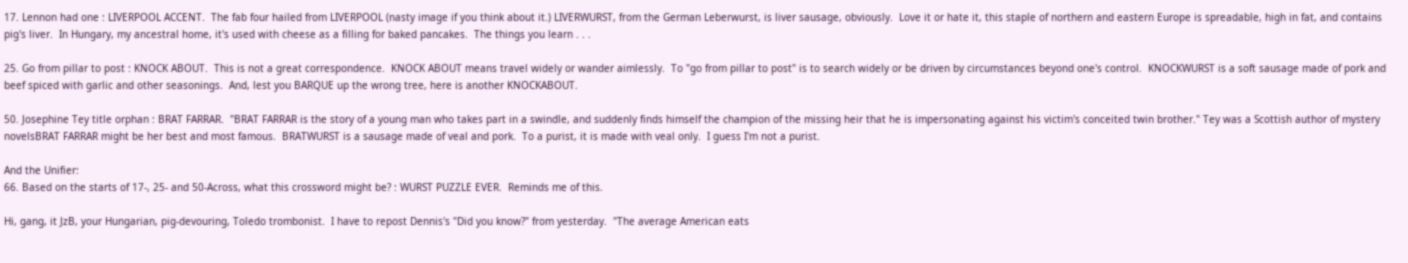17. Lennon had one : LIVERPOOL ACCENT.  The fab four hailed from LIVERPOOL (nasty image if you think about it.) LIVERWURST, from the German Leberwurst, is liver sausage, obviously.  Love it or hate it, this staple of northern and eastern Europe is spreadable, high in fat, and contains pig's liver.  In Hungary, my ancestral home, it's used with cheese as a filling for baked pancakes.  The things you learn . . .

25. Go from pillar to post : KNOCK ABOUT.  This is not a great correspondence.  KNOCK ABOUT means travel widely or wander aimlessly.  To "go from pillar to post" is to search widely or be driven by circumstances beyond one's control.  KNOCKWURST is a soft sausage made of pork and beef spiced with garlic and other seasonings.  And, lest you BARQUE up the wrong tree, here is another KNOCKABOUT.

50. Josephine Tey title orphan : BRAT FARRAR.  "BRAT FARRAR is the story of a young man who takes part in a swindle, and suddenly finds himself the champion of the missing heir that he is impersonating against his victim's conceited twin brother." Tey was a Scottish author of mystery novelsBRAT FARRAR might be her best and most famous.  BRATWURST is a sausage made of veal and pork.  To a purist, it is made with veal only.  I guess I'm not a purist.

And the Unifier:
66. Based on the starts of 17-, 25- and 50-Across, what this crossword might be? : WURST PUZZLE EVER.  Reminds me of this.

Hi, gang, it JzB, your Hungarian, pig-devouring, Toledo trombonist.  I have to repost Dennis's "Did you know?" from yesterday.  "The average American eats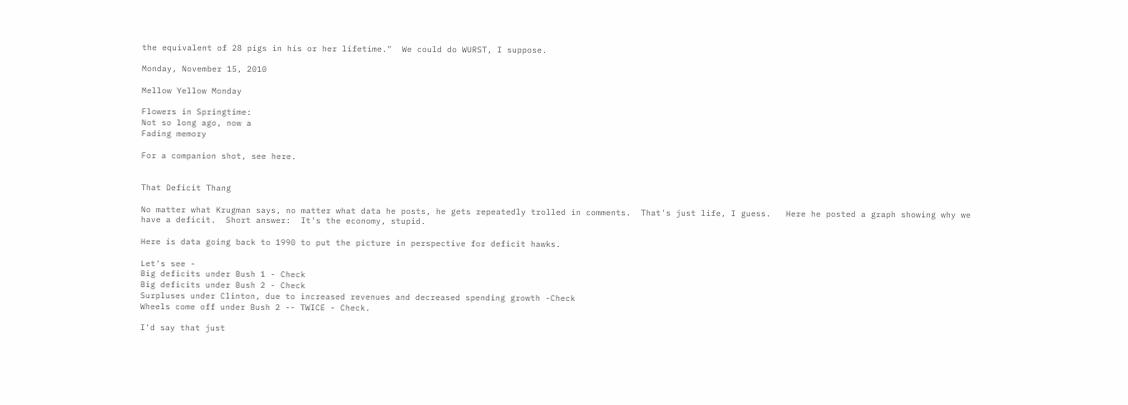the equivalent of 28 pigs in his or her lifetime."  We could do WURST, I suppose.

Monday, November 15, 2010

Mellow Yellow Monday

Flowers in Springtime:
Not so long ago, now a
Fading memory

For a companion shot, see here.


That Deficit Thang

No matter what Krugman says, no matter what data he posts, he gets repeatedly trolled in comments.  That's just life, I guess.   Here he posted a graph showing why we have a deficit.  Short answer:  It's the economy, stupid.

Here is data going back to 1990 to put the picture in perspective for deficit hawks.

Let's see -
Big deficits under Bush 1 - Check
Big deficits under Bush 2 - Check
Surpluses under Clinton, due to increased revenues and decreased spending growth -Check
Wheels come off under Bush 2 -- TWICE - Check.

I'd say that just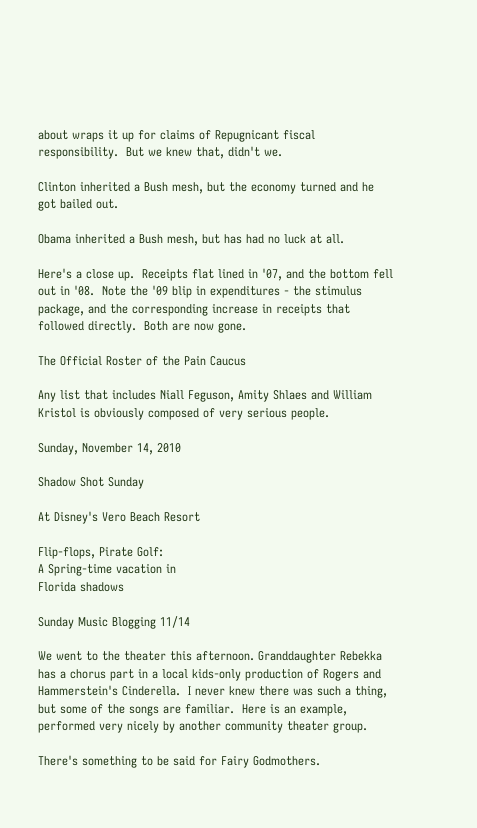about wraps it up for claims of Repugnicant fiscal responsibility.  But we knew that, didn't we.

Clinton inherited a Bush mesh, but the economy turned and he got bailed out.

Obama inherited a Bush mesh, but has had no luck at all.

Here's a close up.  Receipts flat lined in '07, and the bottom fell out in '08.  Note the '09 blip in expenditures - the stimulus package, and the corresponding increase in receipts that followed directly.  Both are now gone.

The Official Roster of the Pain Caucus

Any list that includes Niall Feguson, Amity Shlaes and William Kristol is obviously composed of very serious people.

Sunday, November 14, 2010

Shadow Shot Sunday

At Disney's Vero Beach Resort

Flip-flops, Pirate Golf:
A Spring-time vacation in
Florida shadows

Sunday Music Blogging 11/14

We went to the theater this afternoon. Granddaughter Rebekka has a chorus part in a local kids-only production of Rogers and Hammerstein's Cinderella.  I never knew there was such a thing, but some of the songs are familiar.  Here is an example, performed very nicely by another community theater group.

There's something to be said for Fairy Godmothers.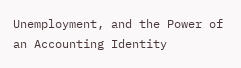Unemployment, and the Power of an Accounting Identity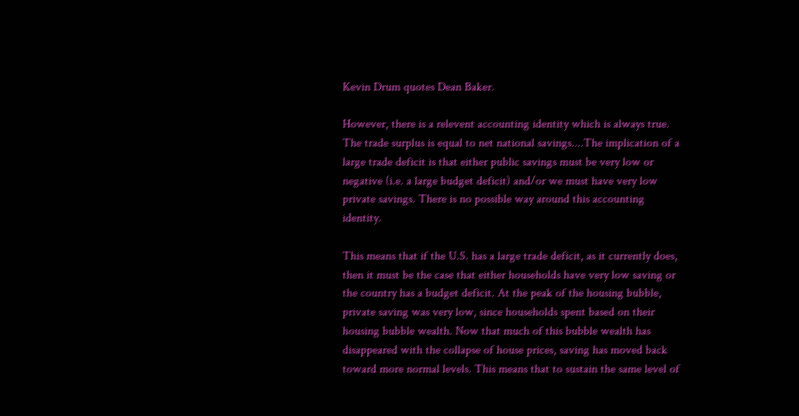Kevin Drum quotes Dean Baker.

However, there is a relevent accounting identity which is always true. The trade surplus is equal to net national savings....The implication of a large trade deficit is that either public savings must be very low or negative (i.e. a large budget deficit) and/or we must have very low private savings. There is no possible way around this accounting identity.

This means that if the U.S. has a large trade deficit, as it currently does, then it must be the case that either households have very low saving or the country has a budget deficit. At the peak of the housing bubble, private saving was very low, since households spent based on their housing bubble wealth. Now that much of this bubble wealth has disappeared with the collapse of house prices, saving has moved back toward more normal levels. This means that to sustain the same level of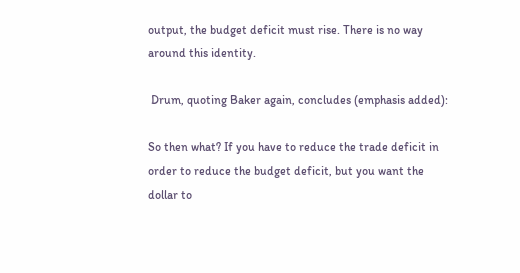output, the budget deficit must rise. There is no way around this identity.

 Drum, quoting Baker again, concludes (emphasis added):

So then what? If you have to reduce the trade deficit in order to reduce the budget deficit, but you want the dollar to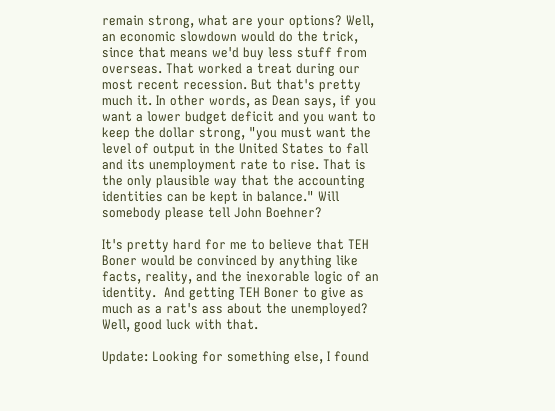remain strong, what are your options? Well, an economic slowdown would do the trick, since that means we'd buy less stuff from overseas. That worked a treat during our most recent recession. But that's pretty much it. In other words, as Dean says, if you want a lower budget deficit and you want to keep the dollar strong, "you must want the level of output in the United States to fall and its unemployment rate to rise. That is the only plausible way that the accounting identities can be kept in balance." Will somebody please tell John Boehner?

It's pretty hard for me to believe that TEH Boner would be convinced by anything like facts, reality, and the inexorable logic of an identity.  And getting TEH Boner to give as much as a rat's ass about the unemployed?  Well, good luck with that.

Update: Looking for something else, I found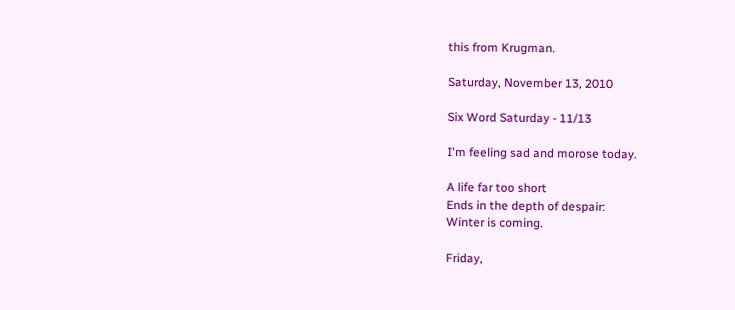this from Krugman.

Saturday, November 13, 2010

Six Word Saturday - 11/13

I'm feeling sad and morose today.

A life far too short
Ends in the depth of despair:
Winter is coming.

Friday,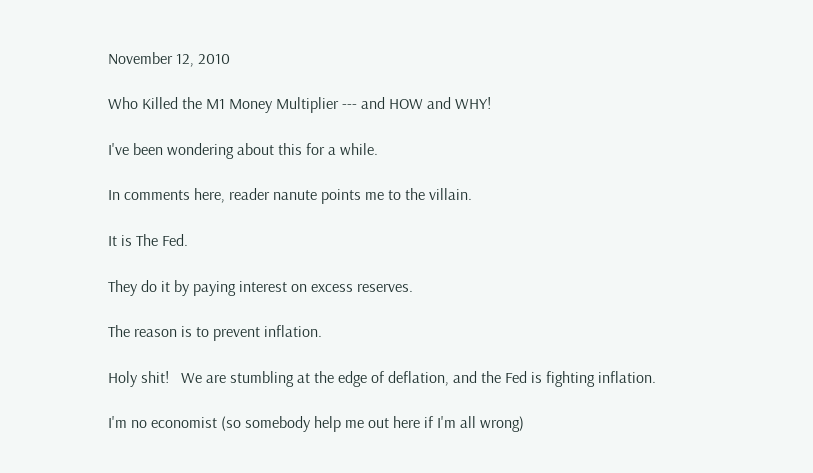November 12, 2010

Who Killed the M1 Money Multiplier --- and HOW and WHY!

I've been wondering about this for a while.

In comments here, reader nanute points me to the villain.

It is The Fed.

They do it by paying interest on excess reserves.

The reason is to prevent inflation.

Holy shit!   We are stumbling at the edge of deflation, and the Fed is fighting inflation.

I'm no economist (so somebody help me out here if I'm all wrong)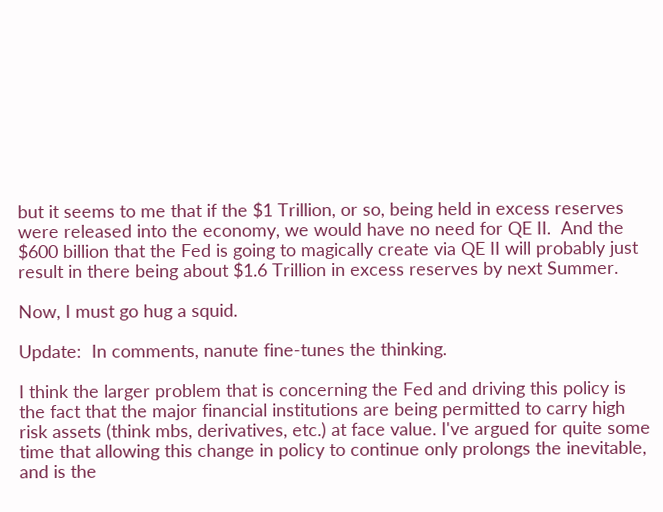but it seems to me that if the $1 Trillion, or so, being held in excess reserves were released into the economy, we would have no need for QE II.  And the $600 billion that the Fed is going to magically create via QE II will probably just  result in there being about $1.6 Trillion in excess reserves by next Summer.

Now, I must go hug a squid.

Update:  In comments, nanute fine-tunes the thinking.

I think the larger problem that is concerning the Fed and driving this policy is the fact that the major financial institutions are being permitted to carry high risk assets (think mbs, derivatives, etc.) at face value. I've argued for quite some time that allowing this change in policy to continue only prolongs the inevitable, and is the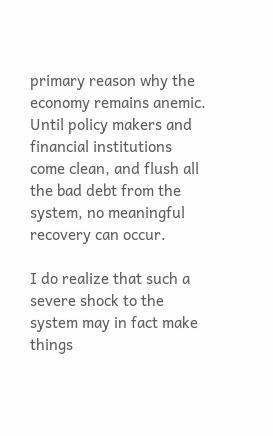primary reason why the economy remains anemic. Until policy makers and financial institutions come clean, and flush all the bad debt from the system, no meaningful recovery can occur.

I do realize that such a severe shock to the system may in fact make things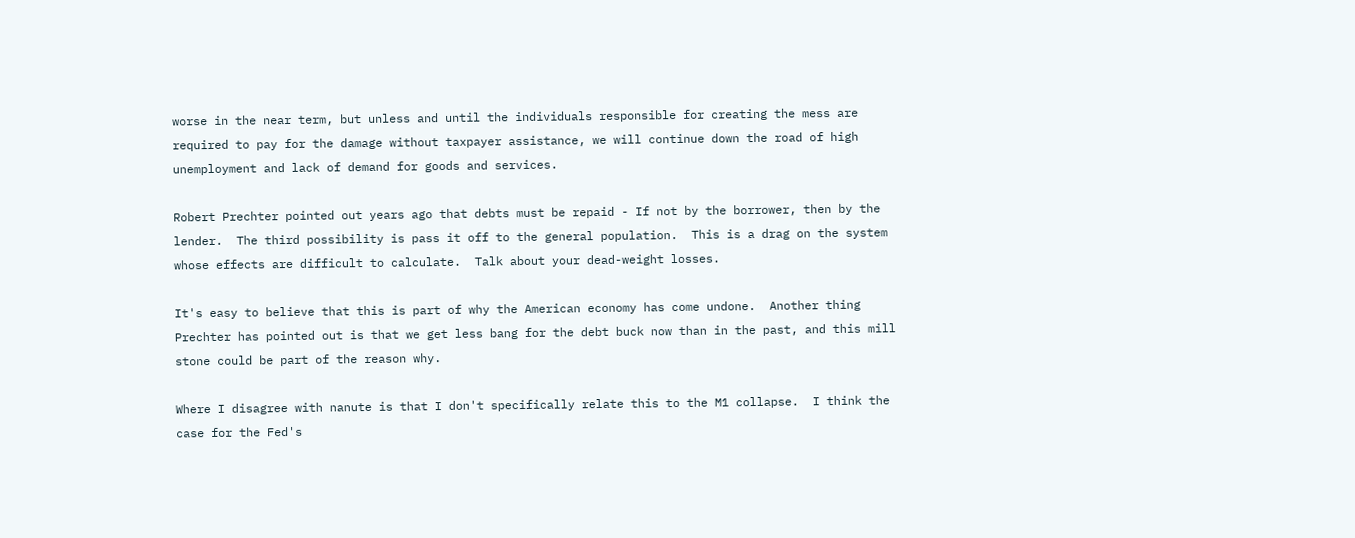worse in the near term, but unless and until the individuals responsible for creating the mess are required to pay for the damage without taxpayer assistance, we will continue down the road of high unemployment and lack of demand for goods and services.

Robert Prechter pointed out years ago that debts must be repaid - If not by the borrower, then by the lender.  The third possibility is pass it off to the general population.  This is a drag on the system whose effects are difficult to calculate.  Talk about your dead-weight losses.

It's easy to believe that this is part of why the American economy has come undone.  Another thing Prechter has pointed out is that we get less bang for the debt buck now than in the past, and this mill stone could be part of the reason why.

Where I disagree with nanute is that I don't specifically relate this to the M1 collapse.  I think the case for the Fed's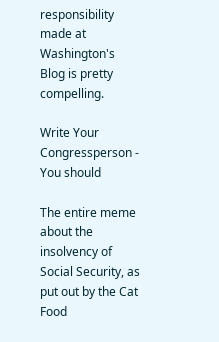responsibility made at Washington's Blog is pretty compelling.

Write Your Congressperson - You should

The entire meme about the insolvency of Social Security, as put out by the Cat Food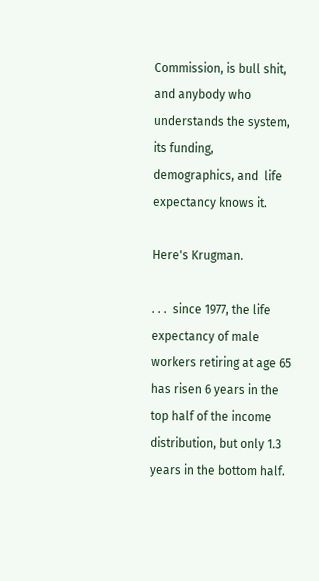Commission, is bull shit, and anybody who understands the system, its funding, demographics, and  life expectancy knows it.

Here's Krugman.

. . .  since 1977, the life expectancy of male workers retiring at age 65 has risen 6 years in the top half of the income distribution, but only 1.3 years in the bottom half.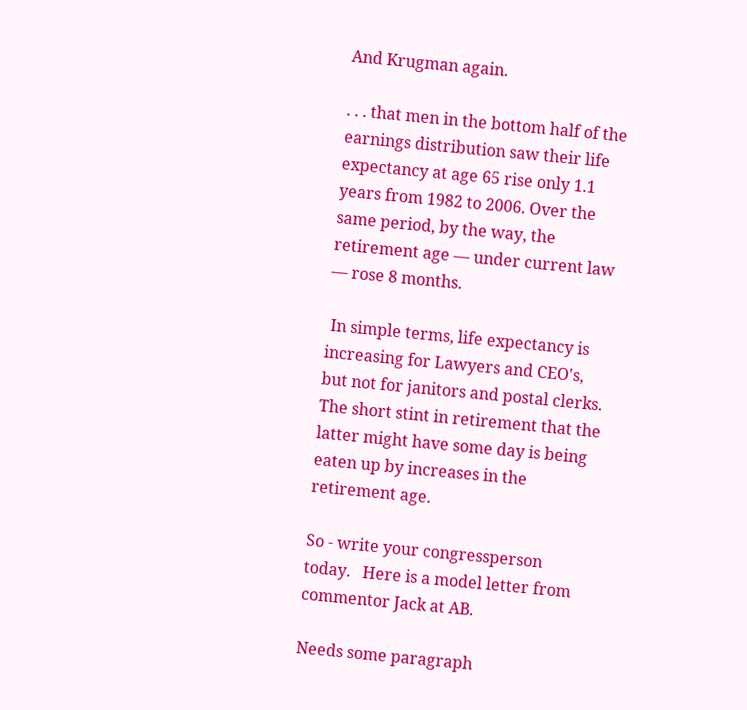And Krugman again.

. . . that men in the bottom half of the earnings distribution saw their life expectancy at age 65 rise only 1.1 years from 1982 to 2006. Over the same period, by the way, the retirement age — under current law — rose 8 months.

 In simple terms, life expectancy is increasing for Lawyers and CEO's, but not for janitors and postal clerks.  The short stint in retirement that the latter might have some day is being eaten up by increases in the retirement age.

So - write your congressperson today.   Here is a model letter from commentor Jack at AB.

Needs some paragraph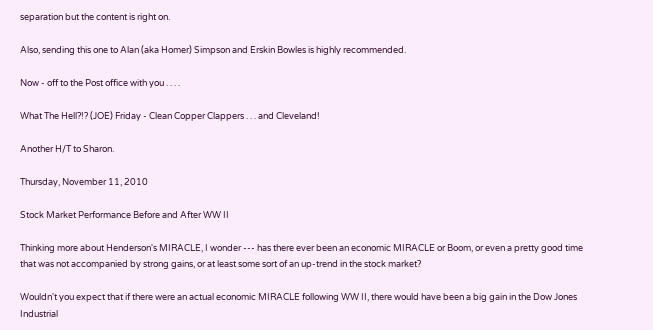separation but the content is right on.

Also, sending this one to Alan (aka Homer) Simpson and Erskin Bowles is highly recommended.

Now - off to the Post office with you . . . .

What The Hell?!? (JOE) Friday - Clean Copper Clappers . . . and Cleveland!

Another H/T to Sharon.

Thursday, November 11, 2010

Stock Market Performance Before and After WW II

Thinking more about Henderson's MIRACLE, I wonder --- has there ever been an economic MIRACLE or Boom, or even a pretty good time that was not accompanied by strong gains, or at least some sort of an up-trend in the stock market?

Wouldn't you expect that if there were an actual economic MIRACLE following WW II, there would have been a big gain in the Dow Jones Industrial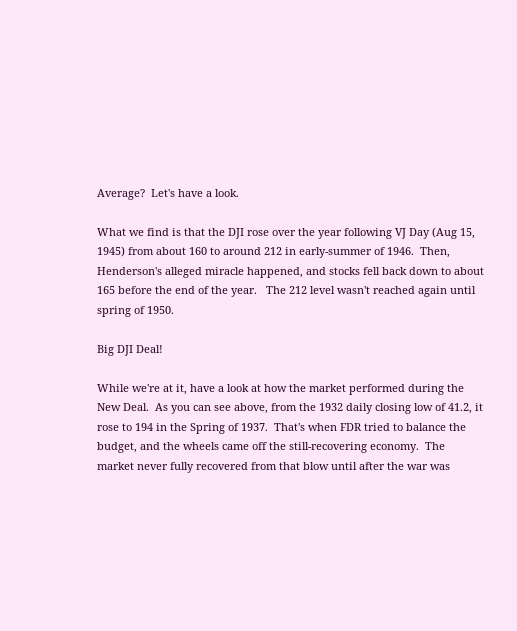Average?  Let's have a look.

What we find is that the DJI rose over the year following VJ Day (Aug 15, 1945) from about 160 to around 212 in early-summer of 1946.  Then, Henderson's alleged miracle happened, and stocks fell back down to about 165 before the end of the year.   The 212 level wasn't reached again until spring of 1950.

Big DJI Deal!

While we're at it, have a look at how the market performed during the New Deal.  As you can see above, from the 1932 daily closing low of 41.2, it rose to 194 in the Spring of 1937.  That's when FDR tried to balance the budget, and the wheels came off the still-recovering economy.  The market never fully recovered from that blow until after the war was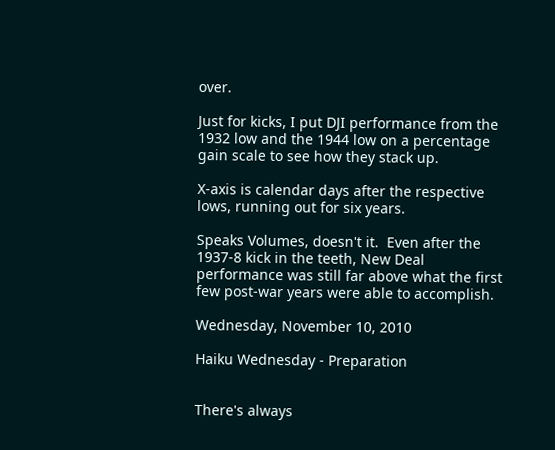over.

Just for kicks, I put DJI performance from the 1932 low and the 1944 low on a percentage gain scale to see how they stack up.

X-axis is calendar days after the respective lows, running out for six years.

Speaks Volumes, doesn't it.  Even after the 1937-8 kick in the teeth, New Deal performance was still far above what the first few post-war years were able to accomplish.

Wednesday, November 10, 2010

Haiku Wednesday - Preparation


There's always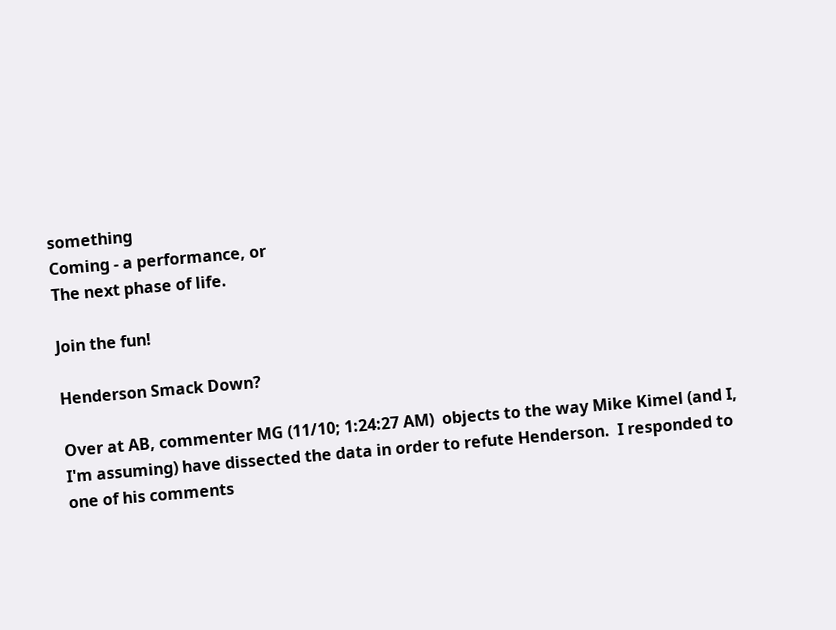something
Coming - a performance, or
The next phase of life.

Join the fun!

Henderson Smack Down?

Over at AB, commenter MG (11/10; 1:24:27 AM)  objects to the way Mike Kimel (and I, I'm assuming) have dissected the data in order to refute Henderson.  I responded to one of his comments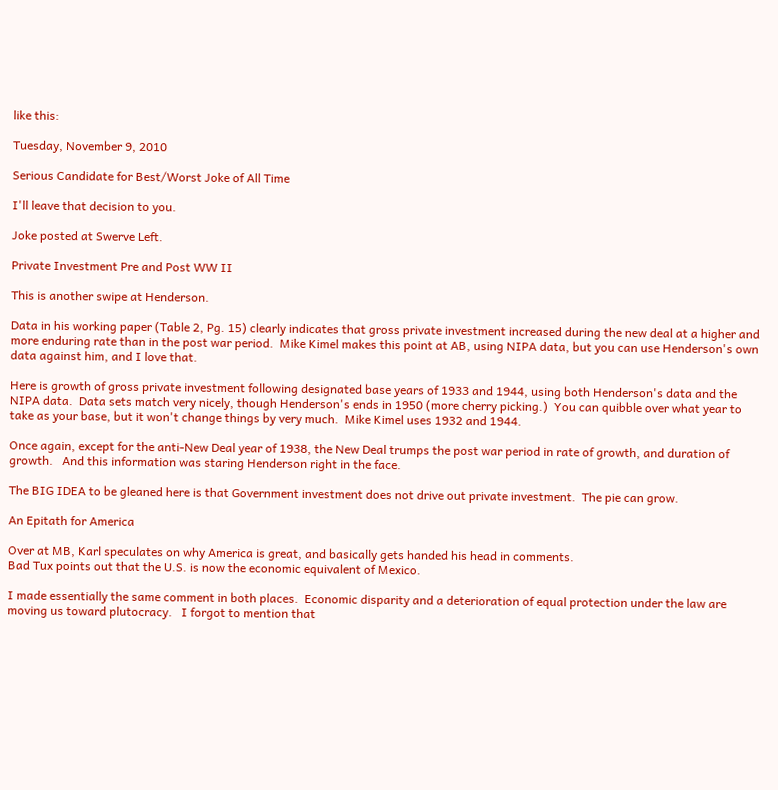like this:

Tuesday, November 9, 2010

Serious Candidate for Best/Worst Joke of All Time

I'll leave that decision to you.

Joke posted at Swerve Left.

Private Investment Pre and Post WW II

This is another swipe at Henderson.

Data in his working paper (Table 2, Pg. 15) clearly indicates that gross private investment increased during the new deal at a higher and more enduring rate than in the post war period.  Mike Kimel makes this point at AB, using NIPA data, but you can use Henderson's own data against him, and I love that.

Here is growth of gross private investment following designated base years of 1933 and 1944, using both Henderson's data and the NIPA data.  Data sets match very nicely, though Henderson's ends in 1950 (more cherry picking.)  You can quibble over what year to take as your base, but it won't change things by very much.  Mike Kimel uses 1932 and 1944.

Once again, except for the anti-New Deal year of 1938, the New Deal trumps the post war period in rate of growth, and duration of growth.   And this information was staring Henderson right in the face.

The BIG IDEA to be gleaned here is that Government investment does not drive out private investment.  The pie can grow.

An Epitath for America

Over at MB, Karl speculates on why America is great, and basically gets handed his head in comments.
Bad Tux points out that the U.S. is now the economic equivalent of Mexico.

I made essentially the same comment in both places.  Economic disparity and a deterioration of equal protection under the law are moving us toward plutocracy.   I forgot to mention that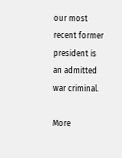our most recent former president is an admitted war criminal.

More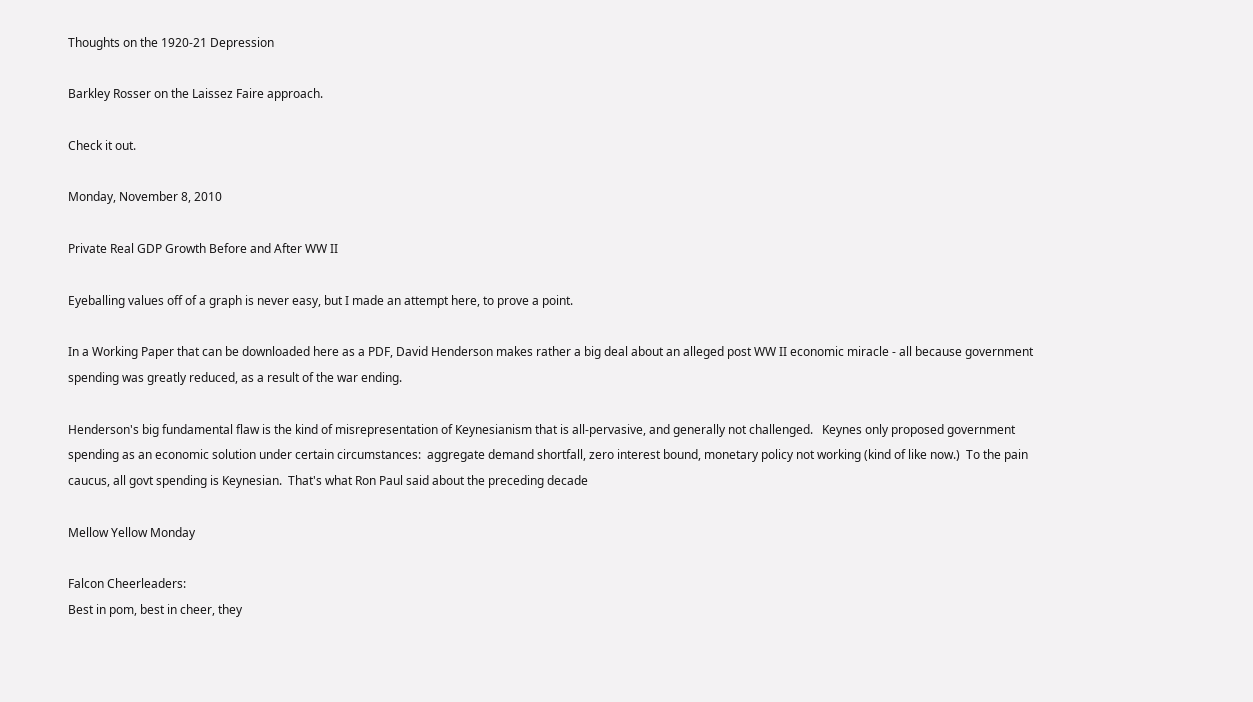Thoughts on the 1920-21 Depression

Barkley Rosser on the Laissez Faire approach.

Check it out.

Monday, November 8, 2010

Private Real GDP Growth Before and After WW II

Eyeballing values off of a graph is never easy, but I made an attempt here, to prove a point.

In a Working Paper that can be downloaded here as a PDF, David Henderson makes rather a big deal about an alleged post WW II economic miracle - all because government spending was greatly reduced, as a result of the war ending.

Henderson's big fundamental flaw is the kind of misrepresentation of Keynesianism that is all-pervasive, and generally not challenged.   Keynes only proposed government spending as an economic solution under certain circumstances:  aggregate demand shortfall, zero interest bound, monetary policy not working (kind of like now.)  To the pain caucus, all govt spending is Keynesian.  That's what Ron Paul said about the preceding decade

Mellow Yellow Monday

Falcon Cheerleaders:
Best in pom, best in cheer, they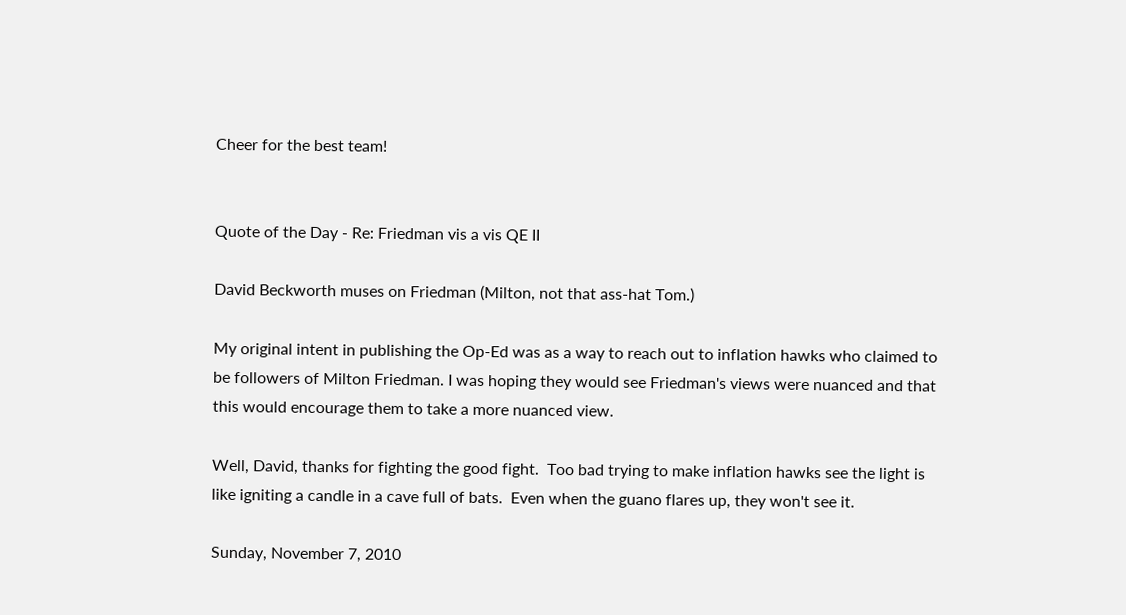Cheer for the best team!


Quote of the Day - Re: Friedman vis a vis QE II

David Beckworth muses on Friedman (Milton, not that ass-hat Tom.)

My original intent in publishing the Op-Ed was as a way to reach out to inflation hawks who claimed to be followers of Milton Friedman. I was hoping they would see Friedman's views were nuanced and that this would encourage them to take a more nuanced view.

Well, David, thanks for fighting the good fight.  Too bad trying to make inflation hawks see the light is like igniting a candle in a cave full of bats.  Even when the guano flares up, they won't see it.

Sunday, November 7, 2010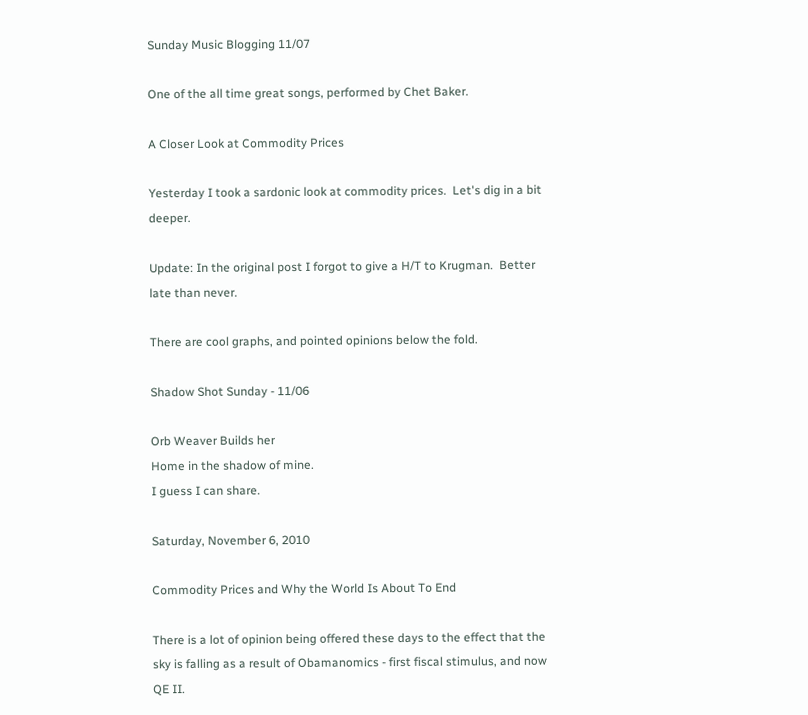Sunday Music Blogging 11/07

One of the all time great songs, performed by Chet Baker.

A Closer Look at Commodity Prices

Yesterday I took a sardonic look at commodity prices.  Let's dig in a bit deeper.

Update: In the original post I forgot to give a H/T to Krugman.  Better late than never.

There are cool graphs, and pointed opinions below the fold.

Shadow Shot Sunday - 11/06

Orb Weaver Builds her
Home in the shadow of mine.
I guess I can share.

Saturday, November 6, 2010

Commodity Prices and Why the World Is About To End

There is a lot of opinion being offered these days to the effect that the sky is falling as a result of Obamanomics - first fiscal stimulus, and now QE II.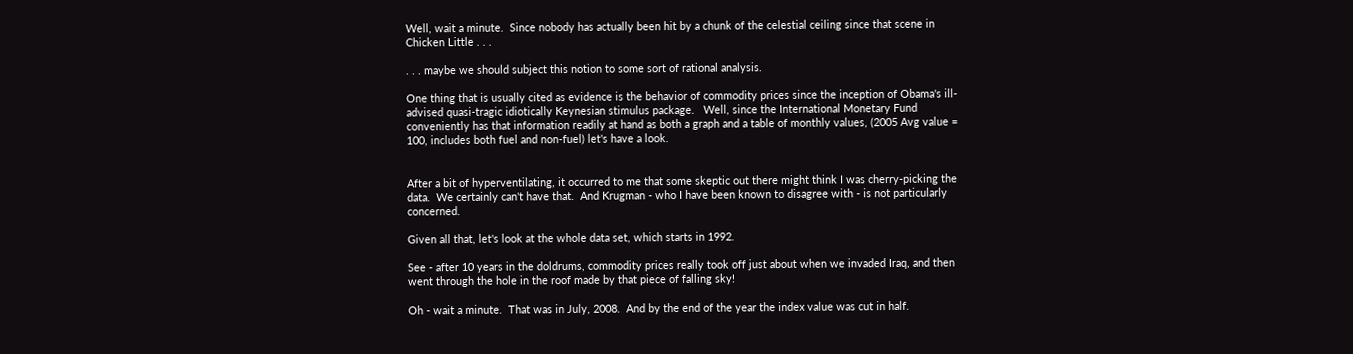Well, wait a minute.  Since nobody has actually been hit by a chunk of the celestial ceiling since that scene in Chicken Little . . .

. . . maybe we should subject this notion to some sort of rational analysis.

One thing that is usually cited as evidence is the behavior of commodity prices since the inception of Obama's ill-advised quasi-tragic idiotically Keynesian stimulus package.   Well, since the International Monetary Fund conveniently has that information readily at hand as both a graph and a table of monthly values, (2005 Avg value = 100, includes both fuel and non-fuel) let's have a look.


After a bit of hyperventilating, it occurred to me that some skeptic out there might think I was cherry-picking the data.  We certainly can't have that.  And Krugman - who I have been known to disagree with - is not particularly concerned.

Given all that, let's look at the whole data set, which starts in 1992.

See - after 10 years in the doldrums, commodity prices really took off just about when we invaded Iraq, and then went through the hole in the roof made by that piece of falling sky!

Oh - wait a minute.  That was in July, 2008.  And by the end of the year the index value was cut in half.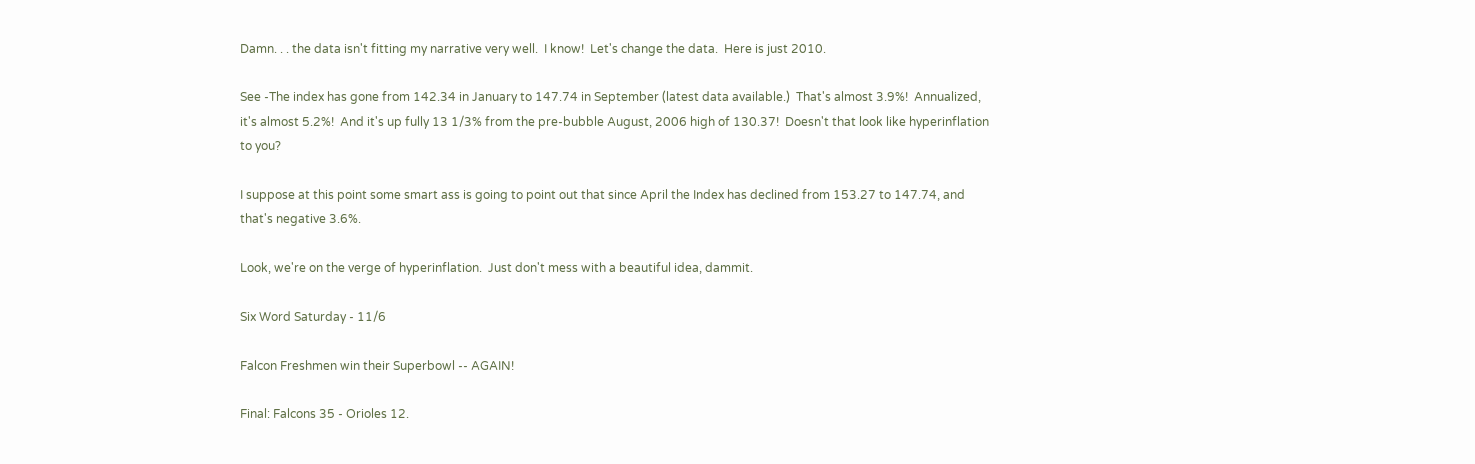Damn. . . the data isn't fitting my narrative very well.  I know!  Let's change the data.  Here is just 2010.

See -The index has gone from 142.34 in January to 147.74 in September (latest data available.)  That's almost 3.9%!  Annualized, it's almost 5.2%!  And it's up fully 13 1/3% from the pre-bubble August, 2006 high of 130.37!  Doesn't that look like hyperinflation to you?

I suppose at this point some smart ass is going to point out that since April the Index has declined from 153.27 to 147.74, and that's negative 3.6%.

Look, we're on the verge of hyperinflation.  Just don't mess with a beautiful idea, dammit.

Six Word Saturday - 11/6

Falcon Freshmen win their Superbowl -- AGAIN!

Final: Falcons 35 - Orioles 12.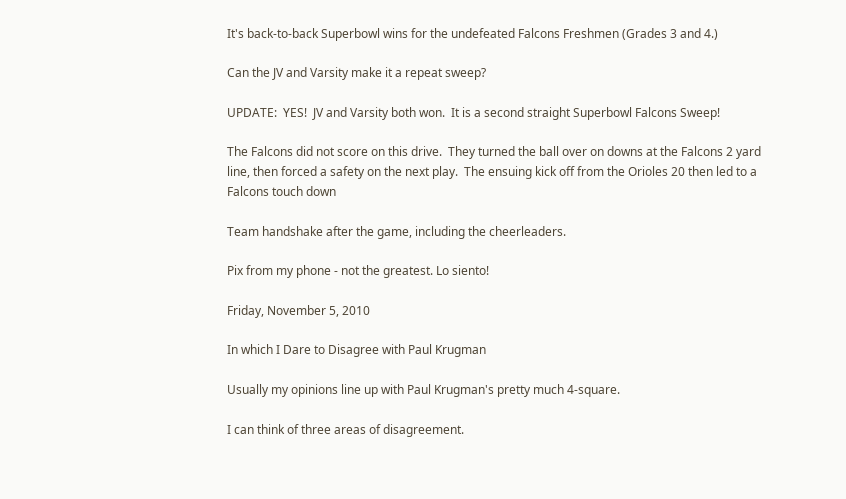It's back-to-back Superbowl wins for the undefeated Falcons Freshmen (Grades 3 and 4.)

Can the JV and Varsity make it a repeat sweep?

UPDATE:  YES!  JV and Varsity both won.  It is a second straight Superbowl Falcons Sweep!

The Falcons did not score on this drive.  They turned the ball over on downs at the Falcons 2 yard line, then forced a safety on the next play.  The ensuing kick off from the Orioles 20 then led to a Falcons touch down

Team handshake after the game, including the cheerleaders.

Pix from my phone - not the greatest. Lo siento!

Friday, November 5, 2010

In which I Dare to Disagree with Paul Krugman

Usually my opinions line up with Paul Krugman's pretty much 4-square.

I can think of three areas of disagreement.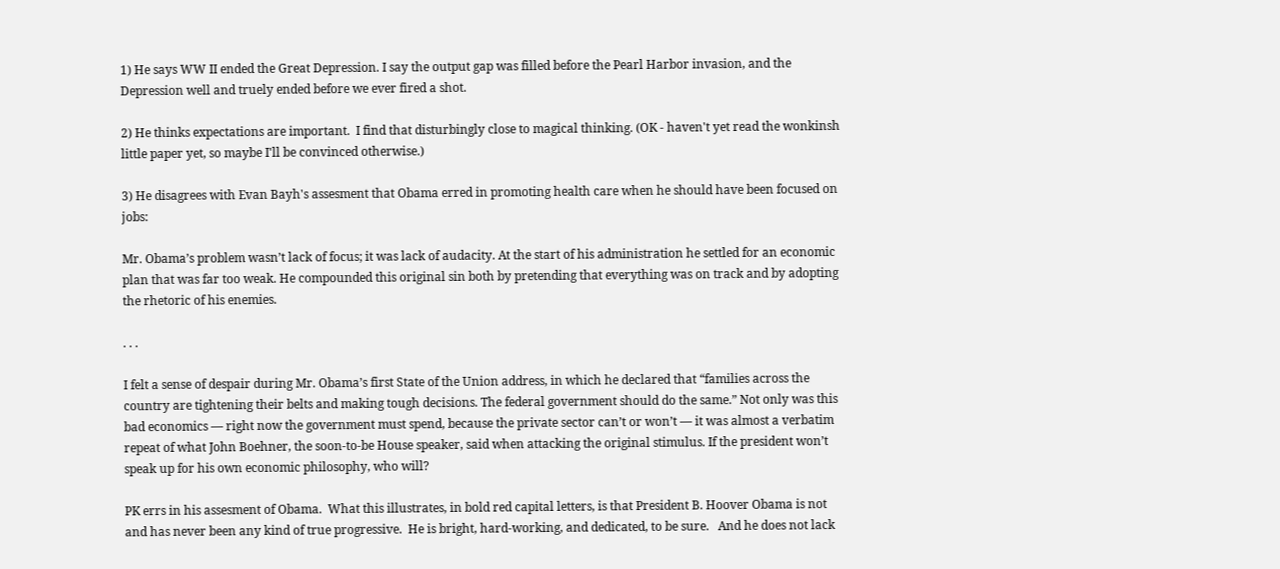1) He says WW II ended the Great Depression. I say the output gap was filled before the Pearl Harbor invasion, and the Depression well and truely ended before we ever fired a shot.

2) He thinks expectations are important.  I find that disturbingly close to magical thinking. (OK - haven't yet read the wonkinsh little paper yet, so maybe I'll be convinced otherwise.)

3) He disagrees with Evan Bayh's assesment that Obama erred in promoting health care when he should have been focused on jobs:

Mr. Obama’s problem wasn’t lack of focus; it was lack of audacity. At the start of his administration he settled for an economic plan that was far too weak. He compounded this original sin both by pretending that everything was on track and by adopting the rhetoric of his enemies.

. . .

I felt a sense of despair during Mr. Obama’s first State of the Union address, in which he declared that “families across the country are tightening their belts and making tough decisions. The federal government should do the same.” Not only was this bad economics — right now the government must spend, because the private sector can’t or won’t — it was almost a verbatim repeat of what John Boehner, the soon-to-be House speaker, said when attacking the original stimulus. If the president won’t speak up for his own economic philosophy, who will?

PK errs in his assesment of Obama.  What this illustrates, in bold red capital letters, is that President B. Hoover Obama is not and has never been any kind of true progressive.  He is bright, hard-working, and dedicated, to be sure.   And he does not lack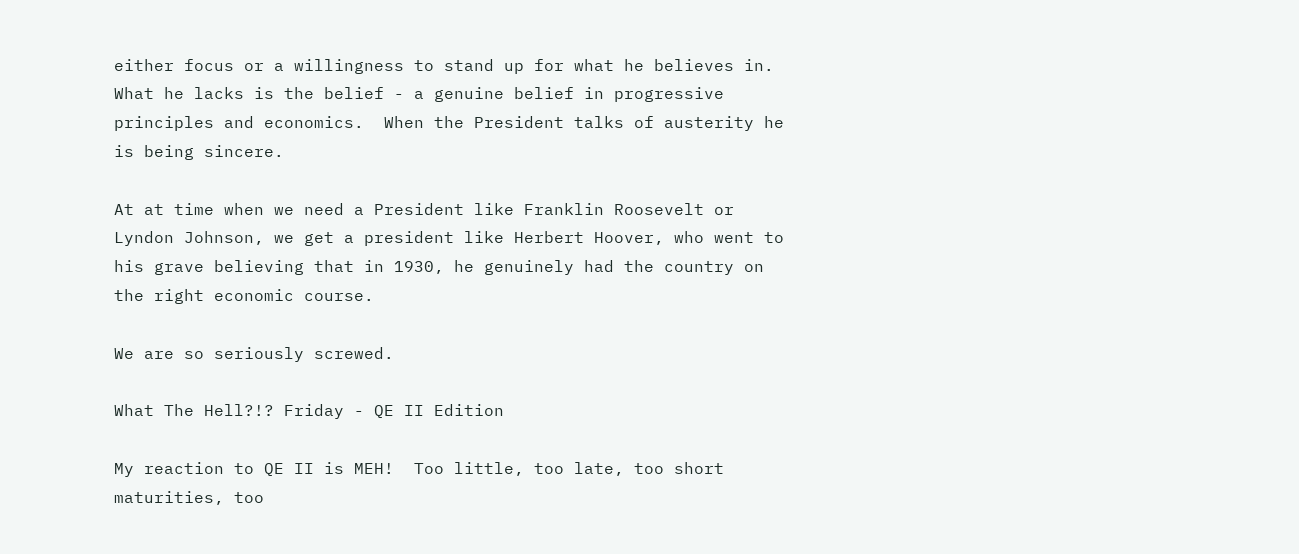either focus or a willingness to stand up for what he believes in.  What he lacks is the belief - a genuine belief in progressive principles and economics.  When the President talks of austerity he is being sincere.

At at time when we need a President like Franklin Roosevelt or Lyndon Johnson, we get a president like Herbert Hoover, who went to his grave believing that in 1930, he genuinely had the country on the right economic course.

We are so seriously screwed.

What The Hell?!? Friday - QE II Edition

My reaction to QE II is MEH!  Too little, too late, too short maturities, too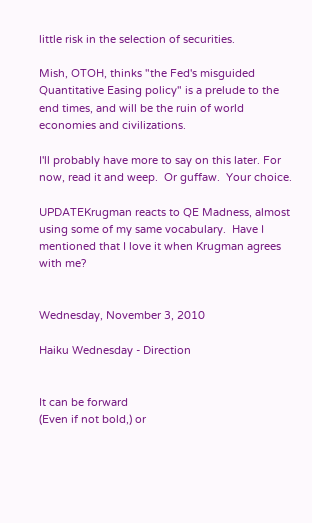little risk in the selection of securities.

Mish, OTOH, thinks "the Fed's misguided Quantitative Easing policy" is a prelude to the end times, and will be the ruin of world economies and civilizations.

I'll probably have more to say on this later. For now, read it and weep.  Or guffaw.  Your choice.

UPDATEKrugman reacts to QE Madness, almost using some of my same vocabulary.  Have I mentioned that I love it when Krugman agrees with me?


Wednesday, November 3, 2010

Haiku Wednesday - Direction


It can be forward
(Even if not bold,) or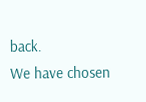back.
We have chosen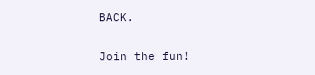BACK.

Join the fun!